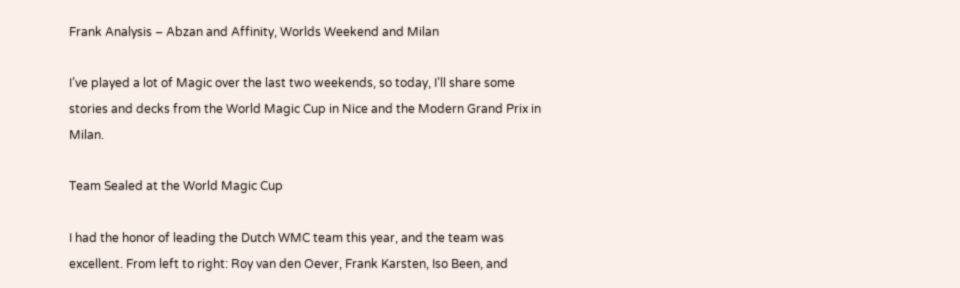Frank Analysis – Abzan and Affinity, Worlds Weekend and Milan

I’ve played a lot of Magic over the last two weekends, so today, I’ll share some stories and decks from the World Magic Cup in Nice and the Modern Grand Prix in Milan.

Team Sealed at the World Magic Cup

I had the honor of leading the Dutch WMC team this year, and the team was excellent. From left to right: Roy van den Oever, Frank Karsten, Iso Been, and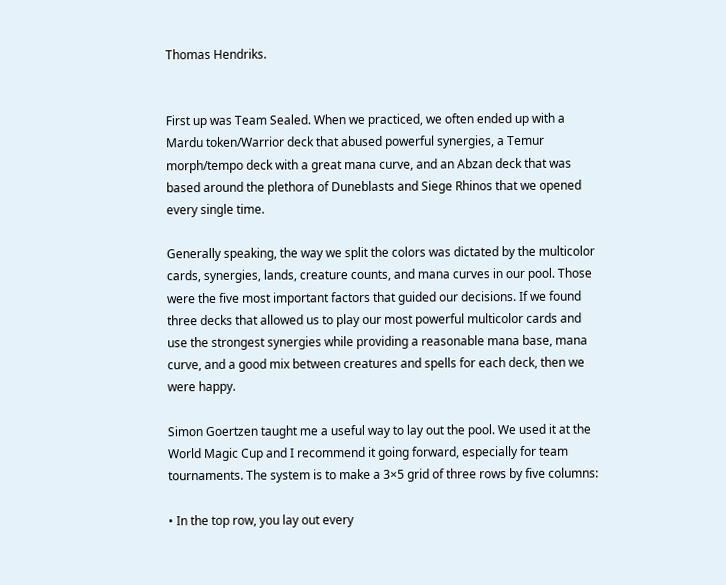Thomas Hendriks.


First up was Team Sealed. When we practiced, we often ended up with a Mardu token/Warrior deck that abused powerful synergies, a Temur morph/tempo deck with a great mana curve, and an Abzan deck that was based around the plethora of Duneblasts and Siege Rhinos that we opened every single time.

Generally speaking, the way we split the colors was dictated by the multicolor cards, synergies, lands, creature counts, and mana curves in our pool. Those were the five most important factors that guided our decisions. If we found three decks that allowed us to play our most powerful multicolor cards and use the strongest synergies while providing a reasonable mana base, mana curve, and a good mix between creatures and spells for each deck, then we were happy.

Simon Goertzen taught me a useful way to lay out the pool. We used it at the World Magic Cup and I recommend it going forward, especially for team tournaments. The system is to make a 3×5 grid of three rows by five columns:

• In the top row, you lay out every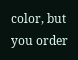color, but you order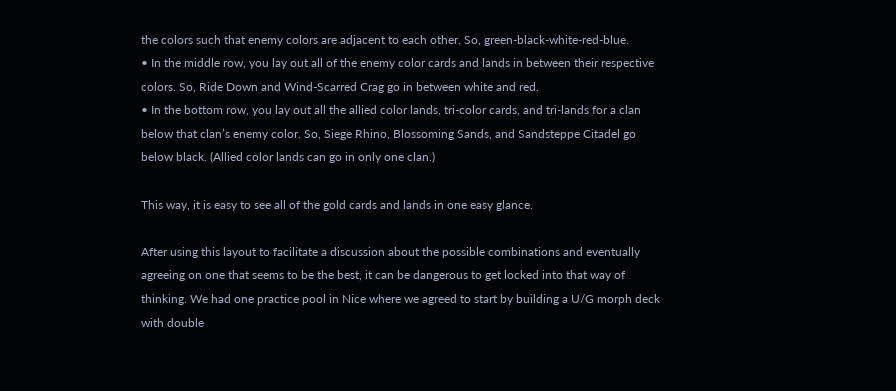the colors such that enemy colors are adjacent to each other. So, green-black-white-red-blue.
• In the middle row, you lay out all of the enemy color cards and lands in between their respective colors. So, Ride Down and Wind-Scarred Crag go in between white and red.
• In the bottom row, you lay out all the allied color lands, tri-color cards, and tri-lands for a clan below that clan’s enemy color. So, Siege Rhino, Blossoming Sands, and Sandsteppe Citadel go below black. (Allied color lands can go in only one clan.)

This way, it is easy to see all of the gold cards and lands in one easy glance.

After using this layout to facilitate a discussion about the possible combinations and eventually agreeing on one that seems to be the best, it can be dangerous to get locked into that way of thinking. We had one practice pool in Nice where we agreed to start by building a U/G morph deck with double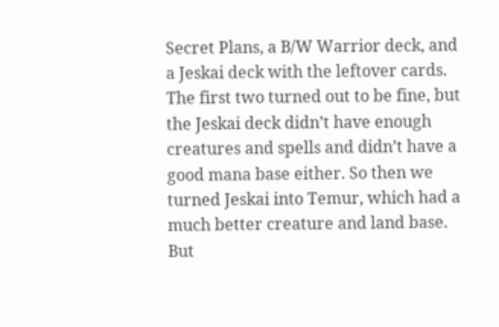Secret Plans, a B/W Warrior deck, and a Jeskai deck with the leftover cards. The first two turned out to be fine, but the Jeskai deck didn’t have enough creatures and spells and didn’t have a good mana base either. So then we turned Jeskai into Temur, which had a much better creature and land base. But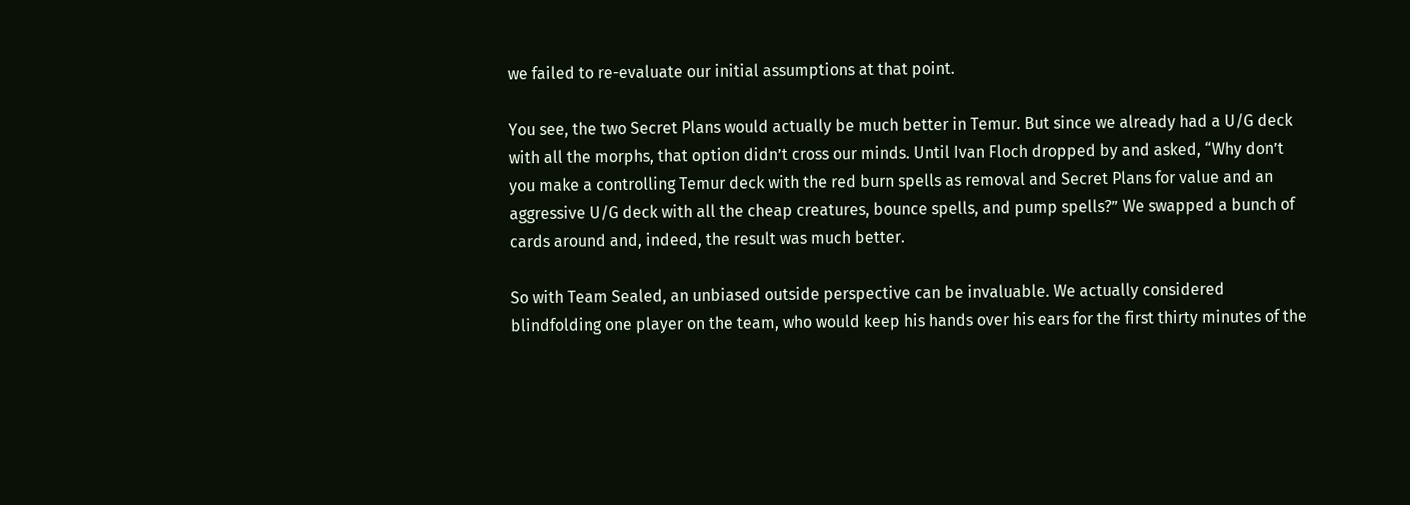we failed to re-evaluate our initial assumptions at that point.

You see, the two Secret Plans would actually be much better in Temur. But since we already had a U/G deck with all the morphs, that option didn’t cross our minds. Until Ivan Floch dropped by and asked, “Why don’t you make a controlling Temur deck with the red burn spells as removal and Secret Plans for value and an aggressive U/G deck with all the cheap creatures, bounce spells, and pump spells?” We swapped a bunch of cards around and, indeed, the result was much better.

So with Team Sealed, an unbiased outside perspective can be invaluable. We actually considered blindfolding one player on the team, who would keep his hands over his ears for the first thirty minutes of the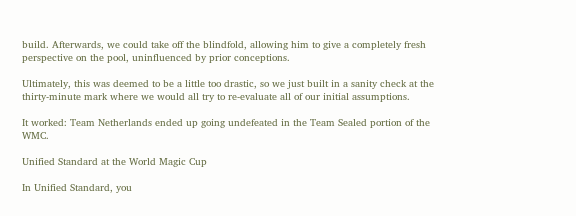build. Afterwards, we could take off the blindfold, allowing him to give a completely fresh perspective on the pool, uninfluenced by prior conceptions.

Ultimately, this was deemed to be a little too drastic, so we just built in a sanity check at the thirty-minute mark where we would all try to re-evaluate all of our initial assumptions.

It worked: Team Netherlands ended up going undefeated in the Team Sealed portion of the WMC.

Unified Standard at the World Magic Cup

In Unified Standard, you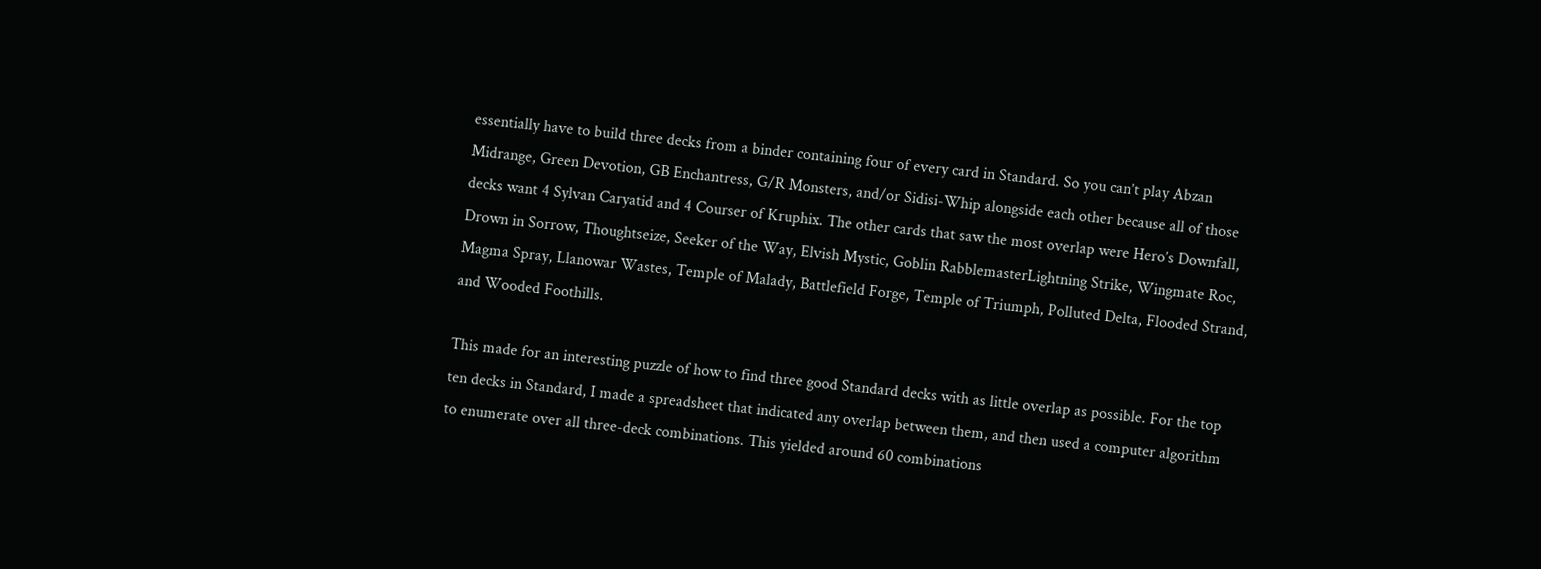essentially have to build three decks from a binder containing four of every card in Standard. So you can’t play Abzan Midrange, Green Devotion, GB Enchantress, G/R Monsters, and/or Sidisi-Whip alongside each other because all of those decks want 4 Sylvan Caryatid and 4 Courser of Kruphix. The other cards that saw the most overlap were Hero’s Downfall, Drown in Sorrow, Thoughtseize, Seeker of the Way, Elvish Mystic, Goblin RabblemasterLightning Strike, Wingmate Roc, Magma Spray, Llanowar Wastes, Temple of Malady, Battlefield Forge, Temple of Triumph, Polluted Delta, Flooded Strand, and Wooded Foothills.

This made for an interesting puzzle of how to find three good Standard decks with as little overlap as possible. For the top ten decks in Standard, I made a spreadsheet that indicated any overlap between them, and then used a computer algorithm to enumerate over all three-deck combinations. This yielded around 60 combinations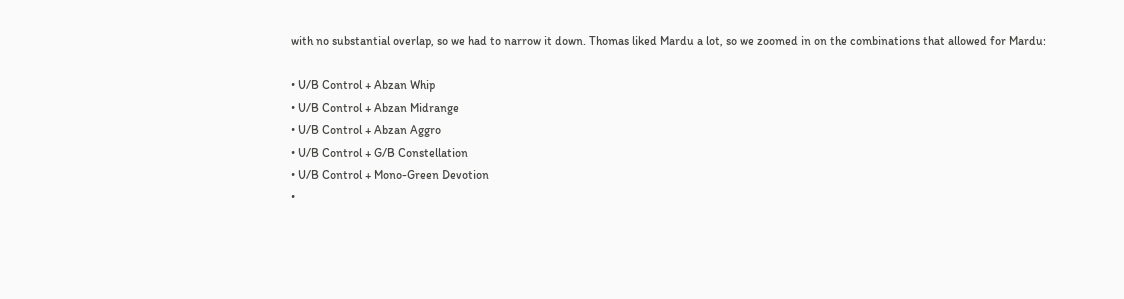with no substantial overlap, so we had to narrow it down. Thomas liked Mardu a lot, so we zoomed in on the combinations that allowed for Mardu:

• U/B Control + Abzan Whip
• U/B Control + Abzan Midrange
• U/B Control + Abzan Aggro
• U/B Control + G/B Constellation
• U/B Control + Mono-Green Devotion
•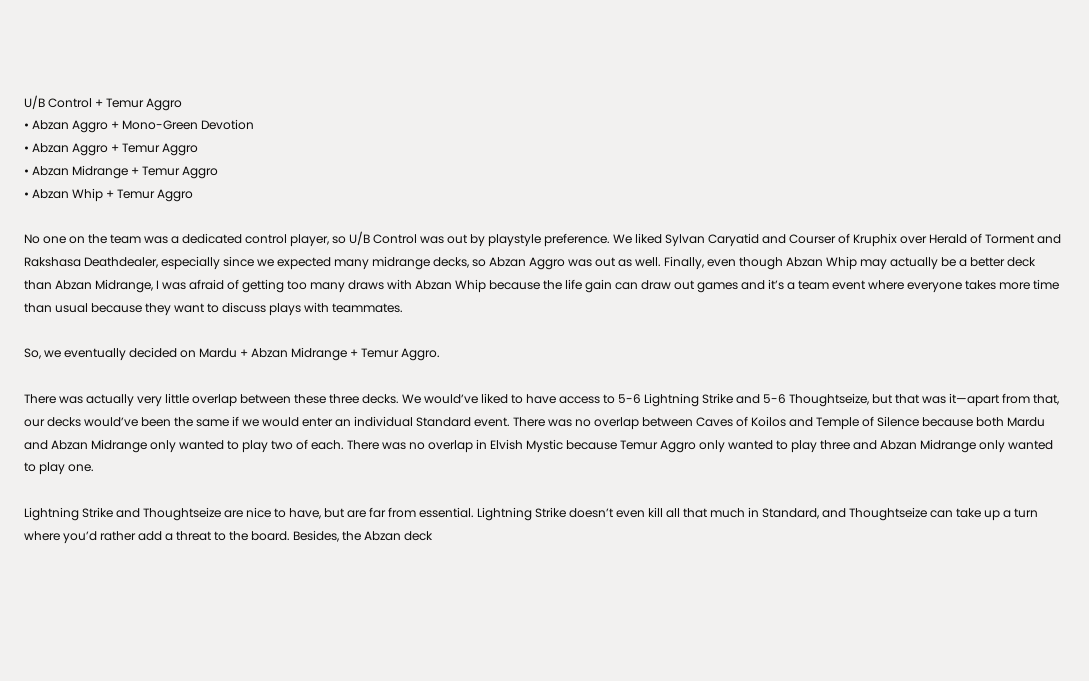U/B Control + Temur Aggro
• Abzan Aggro + Mono-Green Devotion
• Abzan Aggro + Temur Aggro
• Abzan Midrange + Temur Aggro
• Abzan Whip + Temur Aggro

No one on the team was a dedicated control player, so U/B Control was out by playstyle preference. We liked Sylvan Caryatid and Courser of Kruphix over Herald of Torment and Rakshasa Deathdealer, especially since we expected many midrange decks, so Abzan Aggro was out as well. Finally, even though Abzan Whip may actually be a better deck than Abzan Midrange, I was afraid of getting too many draws with Abzan Whip because the life gain can draw out games and it’s a team event where everyone takes more time than usual because they want to discuss plays with teammates.

So, we eventually decided on Mardu + Abzan Midrange + Temur Aggro.

There was actually very little overlap between these three decks. We would’ve liked to have access to 5-6 Lightning Strike and 5-6 Thoughtseize, but that was it—apart from that, our decks would’ve been the same if we would enter an individual Standard event. There was no overlap between Caves of Koilos and Temple of Silence because both Mardu and Abzan Midrange only wanted to play two of each. There was no overlap in Elvish Mystic because Temur Aggro only wanted to play three and Abzan Midrange only wanted to play one.

Lightning Strike and Thoughtseize are nice to have, but are far from essential. Lightning Strike doesn’t even kill all that much in Standard, and Thoughtseize can take up a turn where you’d rather add a threat to the board. Besides, the Abzan deck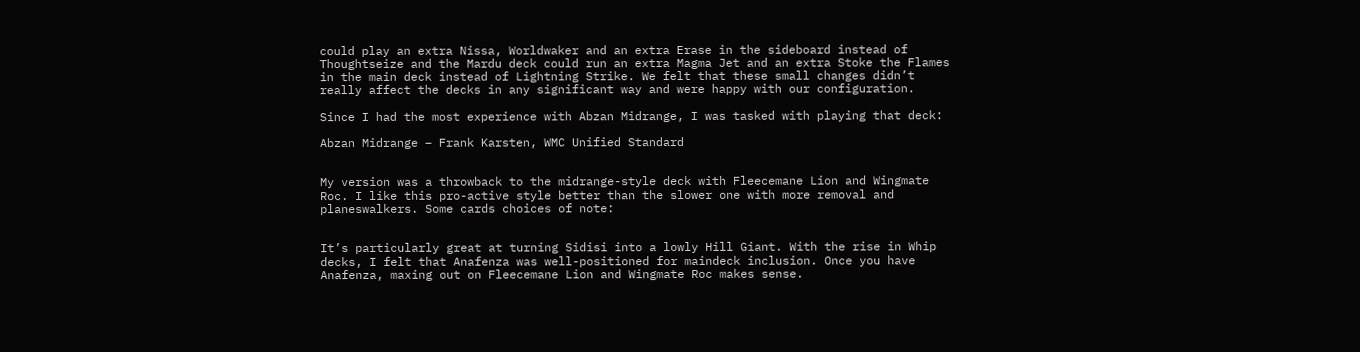could play an extra Nissa, Worldwaker and an extra Erase in the sideboard instead of Thoughtseize and the Mardu deck could run an extra Magma Jet and an extra Stoke the Flames in the main deck instead of Lightning Strike. We felt that these small changes didn’t really affect the decks in any significant way and were happy with our configuration.

Since I had the most experience with Abzan Midrange, I was tasked with playing that deck:

Abzan Midrange – Frank Karsten, WMC Unified Standard


My version was a throwback to the midrange-style deck with Fleecemane Lion and Wingmate Roc. I like this pro-active style better than the slower one with more removal and planeswalkers. Some cards choices of note:


It’s particularly great at turning Sidisi into a lowly Hill Giant. With the rise in Whip decks, I felt that Anafenza was well-positioned for maindeck inclusion. Once you have Anafenza, maxing out on Fleecemane Lion and Wingmate Roc makes sense.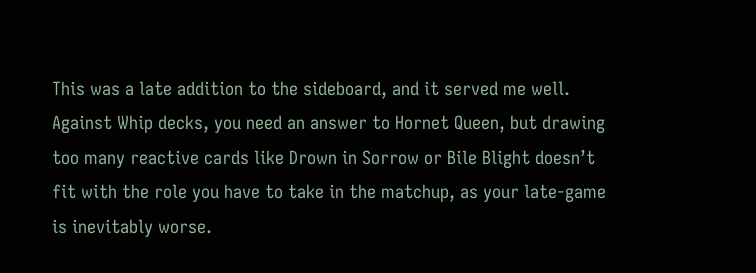This was a late addition to the sideboard, and it served me well. Against Whip decks, you need an answer to Hornet Queen, but drawing too many reactive cards like Drown in Sorrow or Bile Blight doesn’t fit with the role you have to take in the matchup, as your late-game is inevitably worse.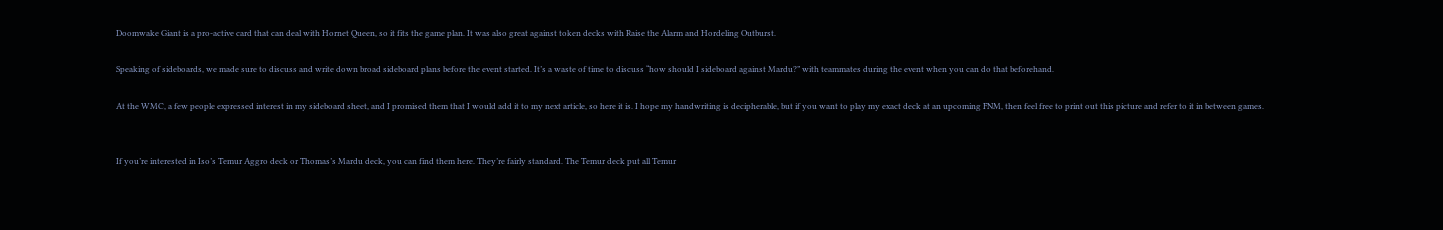Doomwake Giant is a pro-active card that can deal with Hornet Queen, so it fits the game plan. It was also great against token decks with Raise the Alarm and Hordeling Outburst.

Speaking of sideboards, we made sure to discuss and write down broad sideboard plans before the event started. It’s a waste of time to discuss “how should I sideboard against Mardu?” with teammates during the event when you can do that beforehand.

At the WMC, a few people expressed interest in my sideboard sheet, and I promised them that I would add it to my next article, so here it is. I hope my handwriting is decipherable, but if you want to play my exact deck at an upcoming FNM, then feel free to print out this picture and refer to it in between games.


If you’re interested in Iso’s Temur Aggro deck or Thomas’s Mardu deck, you can find them here. They’re fairly standard. The Temur deck put all Temur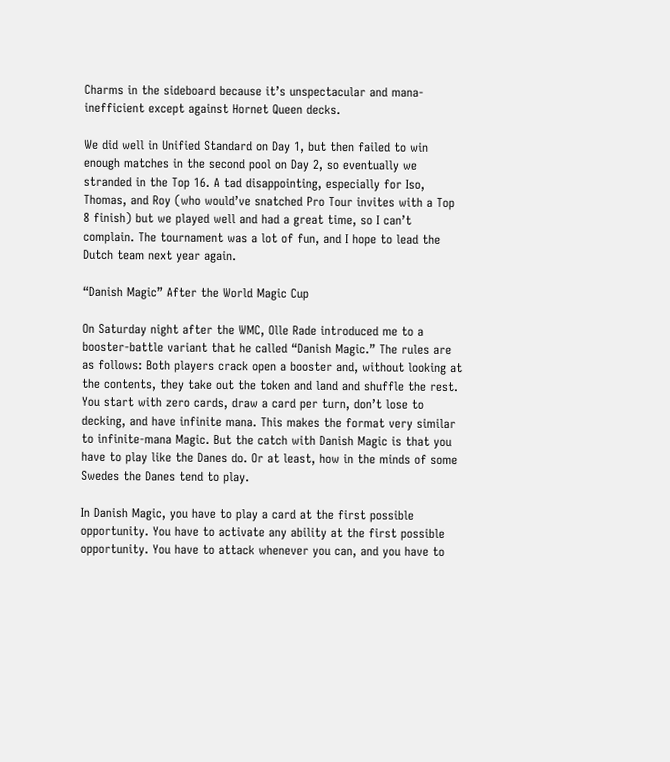Charms in the sideboard because it’s unspectacular and mana-inefficient except against Hornet Queen decks.

We did well in Unified Standard on Day 1, but then failed to win enough matches in the second pool on Day 2, so eventually we stranded in the Top 16. A tad disappointing, especially for Iso, Thomas, and Roy (who would’ve snatched Pro Tour invites with a Top 8 finish) but we played well and had a great time, so I can’t complain. The tournament was a lot of fun, and I hope to lead the Dutch team next year again.

“Danish Magic” After the World Magic Cup

On Saturday night after the WMC, Olle Rade introduced me to a booster-battle variant that he called “Danish Magic.” The rules are as follows: Both players crack open a booster and, without looking at the contents, they take out the token and land and shuffle the rest. You start with zero cards, draw a card per turn, don’t lose to decking, and have infinite mana. This makes the format very similar to infinite-mana Magic. But the catch with Danish Magic is that you have to play like the Danes do. Or at least, how in the minds of some Swedes the Danes tend to play.

In Danish Magic, you have to play a card at the first possible opportunity. You have to activate any ability at the first possible opportunity. You have to attack whenever you can, and you have to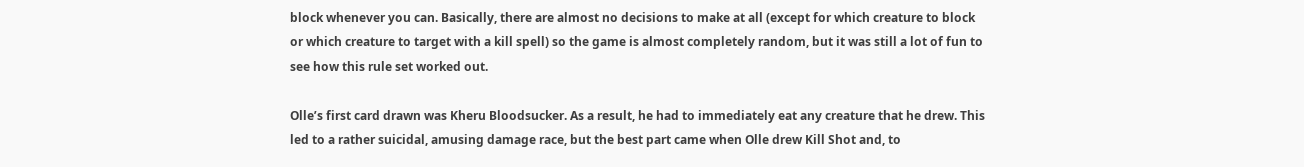block whenever you can. Basically, there are almost no decisions to make at all (except for which creature to block or which creature to target with a kill spell) so the game is almost completely random, but it was still a lot of fun to see how this rule set worked out.

Olle’s first card drawn was Kheru Bloodsucker. As a result, he had to immediately eat any creature that he drew. This led to a rather suicidal, amusing damage race, but the best part came when Olle drew Kill Shot and, to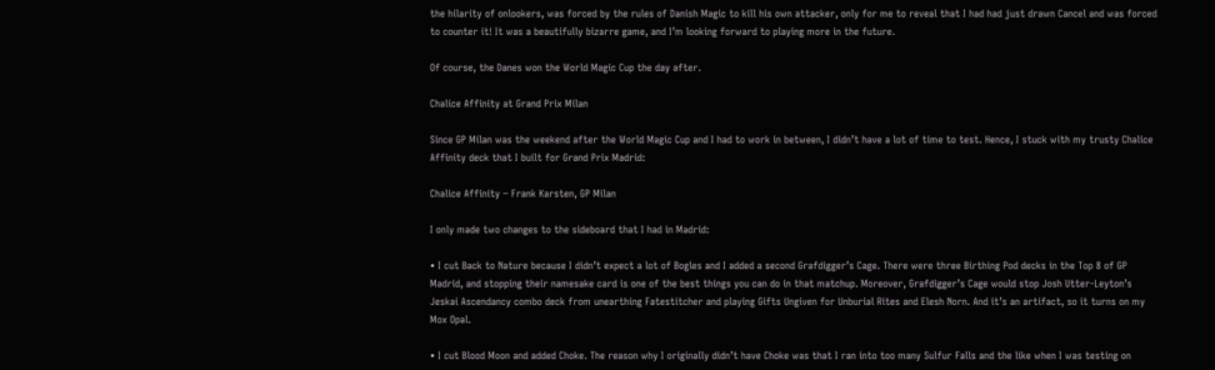the hilarity of onlookers, was forced by the rules of Danish Magic to kill his own attacker, only for me to reveal that I had had just drawn Cancel and was forced to counter it! It was a beautifully bizarre game, and I’m looking forward to playing more in the future.

Of course, the Danes won the World Magic Cup the day after.

Chalice Affinity at Grand Prix Milan

Since GP Milan was the weekend after the World Magic Cup and I had to work in between, I didn’t have a lot of time to test. Hence, I stuck with my trusty Chalice Affinity deck that I built for Grand Prix Madrid:

Chalice Affinity – Frank Karsten, GP Milan

I only made two changes to the sideboard that I had in Madrid:

• I cut Back to Nature because I didn’t expect a lot of Bogles and I added a second Grafdigger’s Cage. There were three Birthing Pod decks in the Top 8 of GP Madrid, and stopping their namesake card is one of the best things you can do in that matchup. Moreover, Grafdigger’s Cage would stop Josh Utter-Leyton’s Jeskai Ascendancy combo deck from unearthing Fatestitcher and playing Gifts Ungiven for Unburial Rites and Elesh Norn. And it’s an artifact, so it turns on my Mox Opal.

• I cut Blood Moon and added Choke. The reason why I originally didn’t have Choke was that I ran into too many Sulfur Falls and the like when I was testing on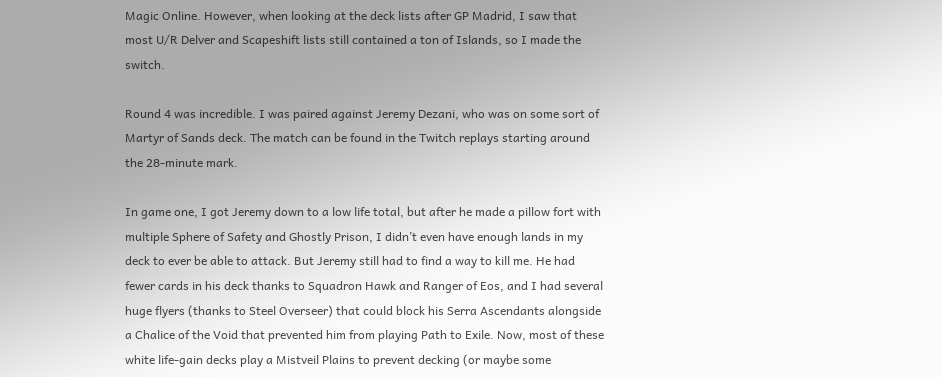Magic Online. However, when looking at the deck lists after GP Madrid, I saw that most U/R Delver and Scapeshift lists still contained a ton of Islands, so I made the switch.

Round 4 was incredible. I was paired against Jeremy Dezani, who was on some sort of Martyr of Sands deck. The match can be found in the Twitch replays starting around the 28-minute mark.

In game one, I got Jeremy down to a low life total, but after he made a pillow fort with multiple Sphere of Safety and Ghostly Prison, I didn’t even have enough lands in my deck to ever be able to attack. But Jeremy still had to find a way to kill me. He had fewer cards in his deck thanks to Squadron Hawk and Ranger of Eos, and I had several huge flyers (thanks to Steel Overseer) that could block his Serra Ascendants alongside a Chalice of the Void that prevented him from playing Path to Exile. Now, most of these white life-gain decks play a Mistveil Plains to prevent decking (or maybe some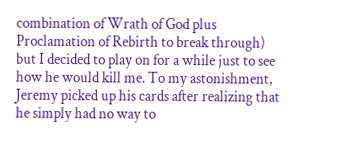combination of Wrath of God plus Proclamation of Rebirth to break through) but I decided to play on for a while just to see how he would kill me. To my astonishment, Jeremy picked up his cards after realizing that he simply had no way to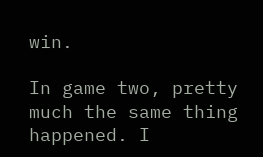win.

In game two, pretty much the same thing happened. I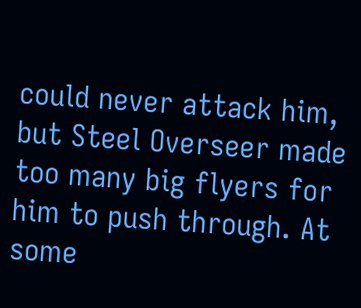could never attack him, but Steel Overseer made too many big flyers for him to push through. At some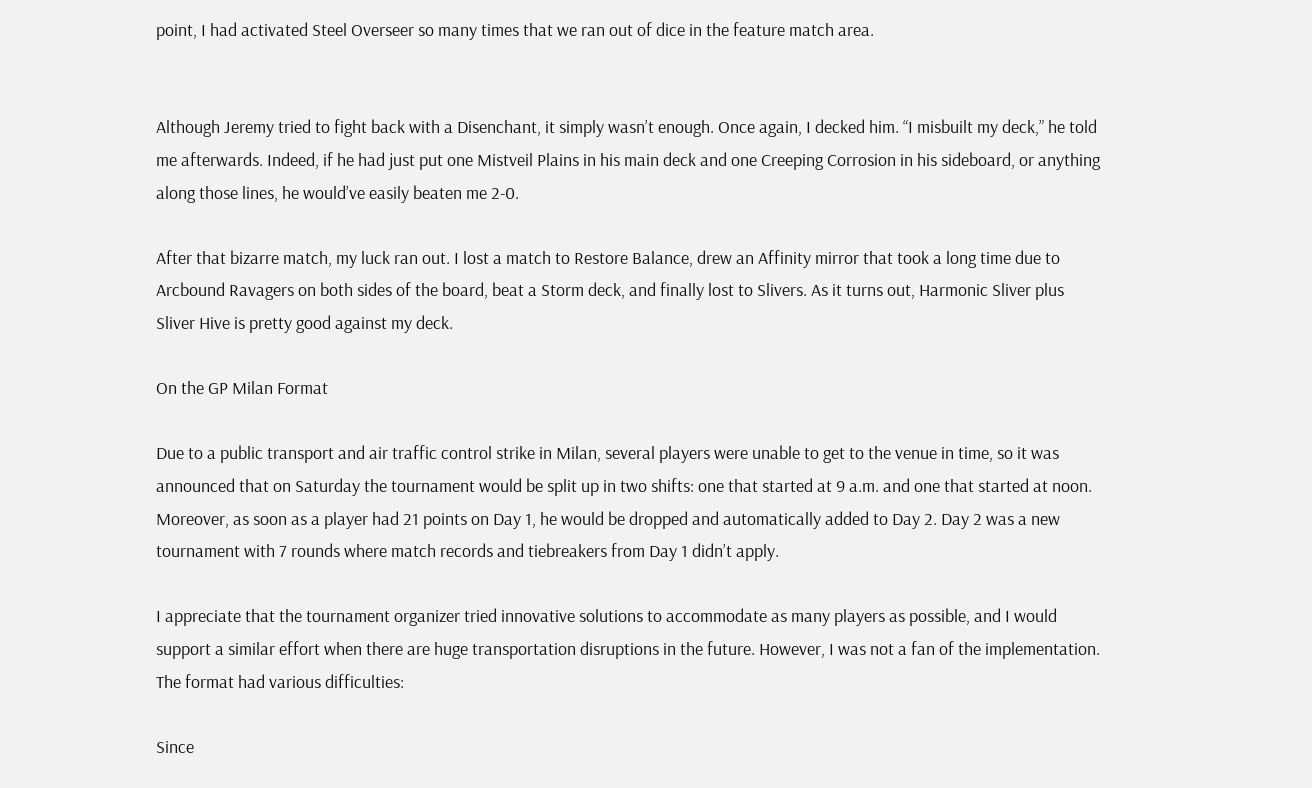point, I had activated Steel Overseer so many times that we ran out of dice in the feature match area.


Although Jeremy tried to fight back with a Disenchant, it simply wasn’t enough. Once again, I decked him. “I misbuilt my deck,” he told me afterwards. Indeed, if he had just put one Mistveil Plains in his main deck and one Creeping Corrosion in his sideboard, or anything along those lines, he would’ve easily beaten me 2-0.

After that bizarre match, my luck ran out. I lost a match to Restore Balance, drew an Affinity mirror that took a long time due to Arcbound Ravagers on both sides of the board, beat a Storm deck, and finally lost to Slivers. As it turns out, Harmonic Sliver plus Sliver Hive is pretty good against my deck.

On the GP Milan Format

Due to a public transport and air traffic control strike in Milan, several players were unable to get to the venue in time, so it was announced that on Saturday the tournament would be split up in two shifts: one that started at 9 a.m. and one that started at noon. Moreover, as soon as a player had 21 points on Day 1, he would be dropped and automatically added to Day 2. Day 2 was a new tournament with 7 rounds where match records and tiebreakers from Day 1 didn’t apply.

I appreciate that the tournament organizer tried innovative solutions to accommodate as many players as possible, and I would support a similar effort when there are huge transportation disruptions in the future. However, I was not a fan of the implementation. The format had various difficulties:

Since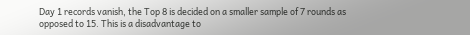Day 1 records vanish, the Top 8 is decided on a smaller sample of 7 rounds as opposed to 15. This is a disadvantage to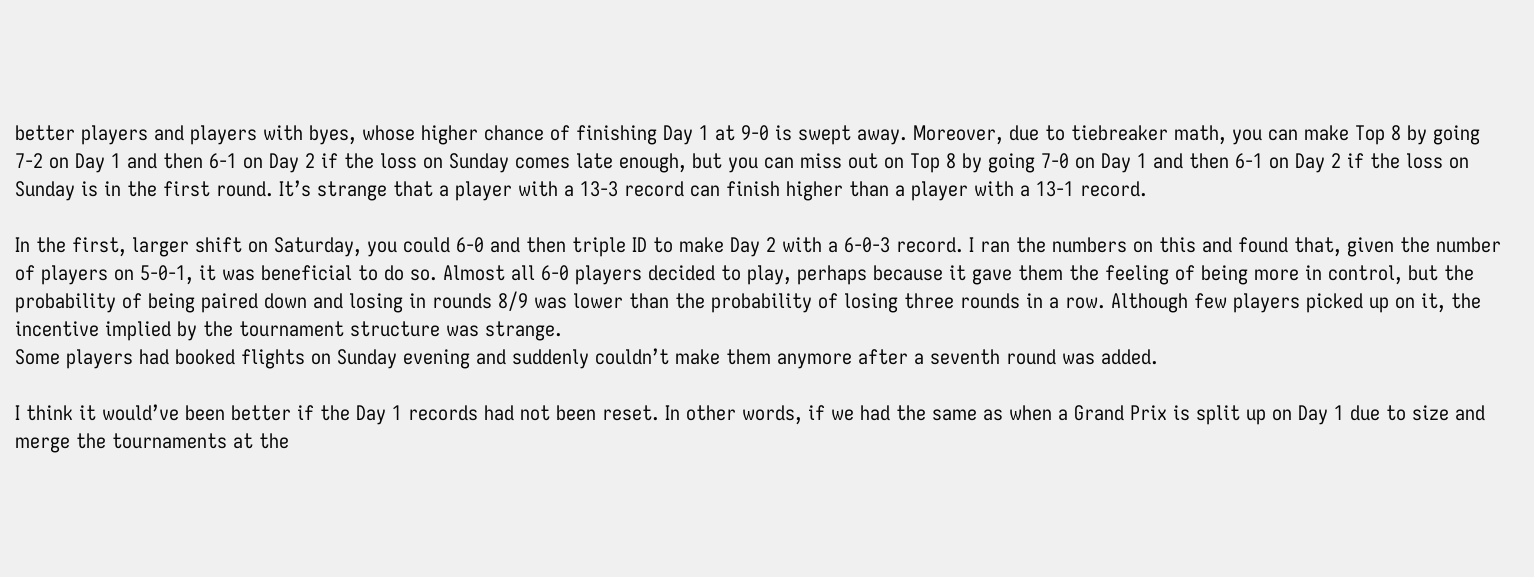better players and players with byes, whose higher chance of finishing Day 1 at 9-0 is swept away. Moreover, due to tiebreaker math, you can make Top 8 by going 7-2 on Day 1 and then 6-1 on Day 2 if the loss on Sunday comes late enough, but you can miss out on Top 8 by going 7-0 on Day 1 and then 6-1 on Day 2 if the loss on Sunday is in the first round. It’s strange that a player with a 13-3 record can finish higher than a player with a 13-1 record.

In the first, larger shift on Saturday, you could 6-0 and then triple ID to make Day 2 with a 6-0-3 record. I ran the numbers on this and found that, given the number of players on 5-0-1, it was beneficial to do so. Almost all 6-0 players decided to play, perhaps because it gave them the feeling of being more in control, but the probability of being paired down and losing in rounds 8/9 was lower than the probability of losing three rounds in a row. Although few players picked up on it, the incentive implied by the tournament structure was strange.
Some players had booked flights on Sunday evening and suddenly couldn’t make them anymore after a seventh round was added.

I think it would’ve been better if the Day 1 records had not been reset. In other words, if we had the same as when a Grand Prix is split up on Day 1 due to size and merge the tournaments at the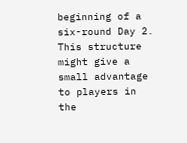beginning of a six-round Day 2. This structure might give a small advantage to players in the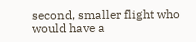second, smaller flight who would have a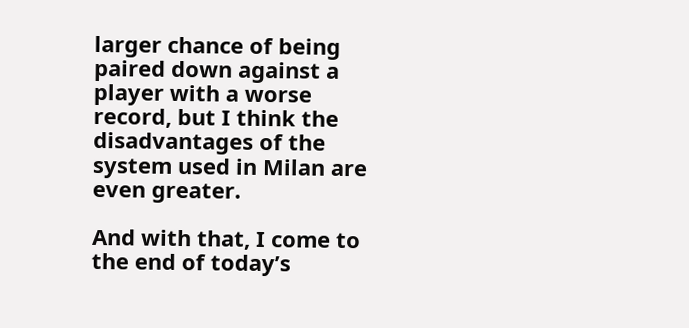larger chance of being paired down against a player with a worse record, but I think the disadvantages of the system used in Milan are even greater.

And with that, I come to the end of today’s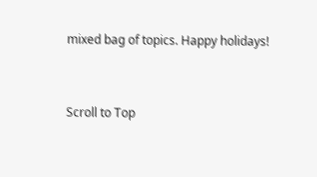mixed bag of topics. Happy holidays!


Scroll to Top